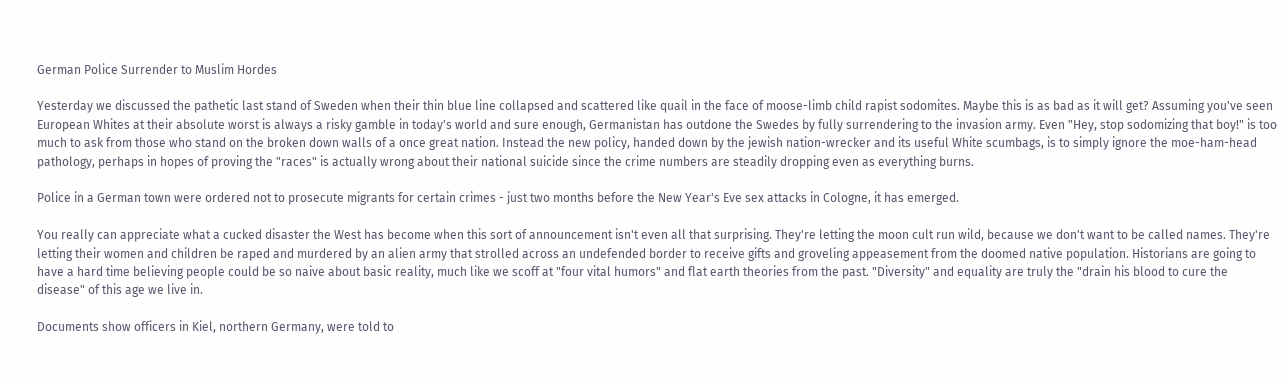German Police Surrender to Muslim Hordes

Yesterday we discussed the pathetic last stand of Sweden when their thin blue line collapsed and scattered like quail in the face of moose-limb child rapist sodomites. Maybe this is as bad as it will get? Assuming you've seen European Whites at their absolute worst is always a risky gamble in today's world and sure enough, Germanistan has outdone the Swedes by fully surrendering to the invasion army. Even "Hey, stop sodomizing that boy!" is too much to ask from those who stand on the broken down walls of a once great nation. Instead the new policy, handed down by the jewish nation-wrecker and its useful White scumbags, is to simply ignore the moe-ham-head pathology, perhaps in hopes of proving the "races" is actually wrong about their national suicide since the crime numbers are steadily dropping even as everything burns.

Police in a German town were ordered not to prosecute migrants for certain crimes - just two months before the New Year's Eve sex attacks in Cologne, it has emerged.

You really can appreciate what a cucked disaster the West has become when this sort of announcement isn't even all that surprising. They're letting the moon cult run wild, because we don't want to be called names. They're letting their women and children be raped and murdered by an alien army that strolled across an undefended border to receive gifts and groveling appeasement from the doomed native population. Historians are going to have a hard time believing people could be so naive about basic reality, much like we scoff at "four vital humors" and flat earth theories from the past. "Diversity" and equality are truly the "drain his blood to cure the disease" of this age we live in.

Documents show officers in Kiel, northern Germany, were told to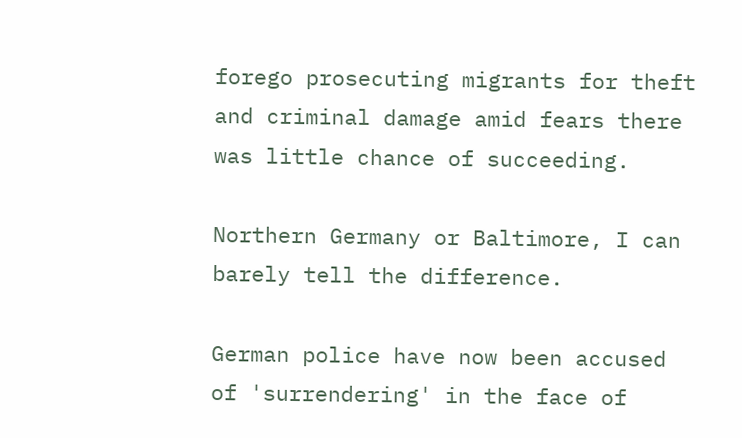forego prosecuting migrants for theft and criminal damage amid fears there was little chance of succeeding.

Northern Germany or Baltimore, I can barely tell the difference.

German police have now been accused of 'surrendering' in the face of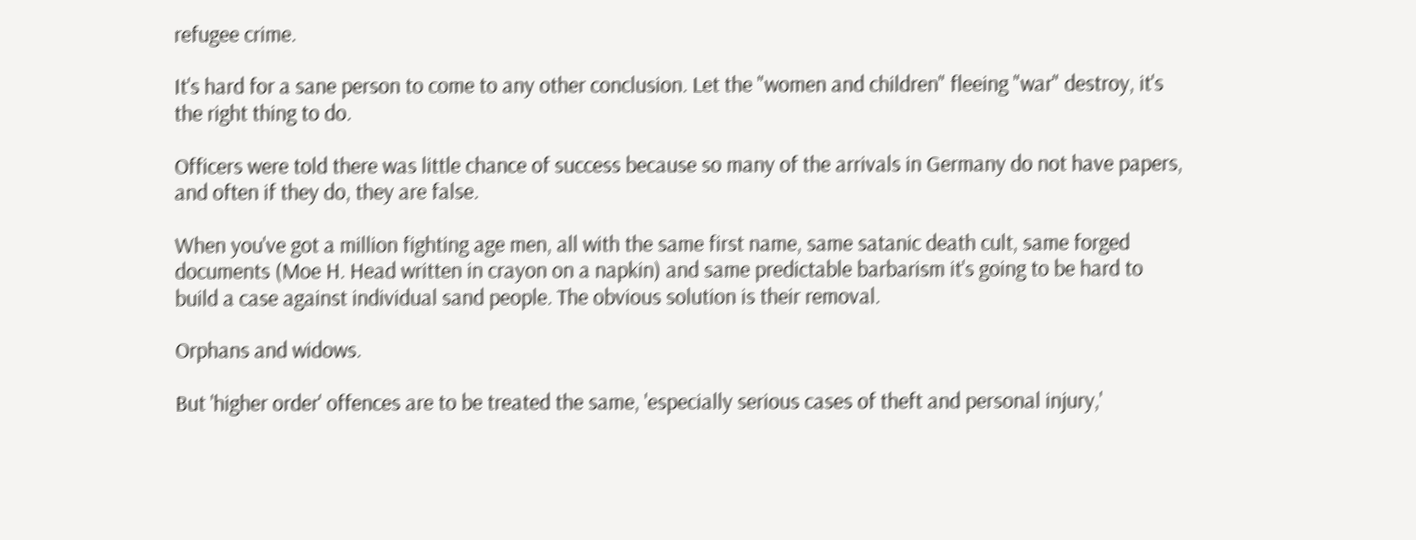refugee crime.

It's hard for a sane person to come to any other conclusion. Let the "women and children" fleeing "war" destroy, it's the right thing to do.

Officers were told there was little chance of success because so many of the arrivals in Germany do not have papers, and often if they do, they are false.

When you've got a million fighting age men, all with the same first name, same satanic death cult, same forged documents (Moe H. Head written in crayon on a napkin) and same predictable barbarism it's going to be hard to build a case against individual sand people. The obvious solution is their removal.

Orphans and widows.

But 'higher order' offences are to be treated the same, 'especially serious cases of theft and personal injury,'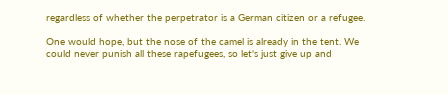regardless of whether the perpetrator is a German citizen or a refugee.

One would hope, but the nose of the camel is already in the tent. We could never punish all these rapefugees, so let's just give up and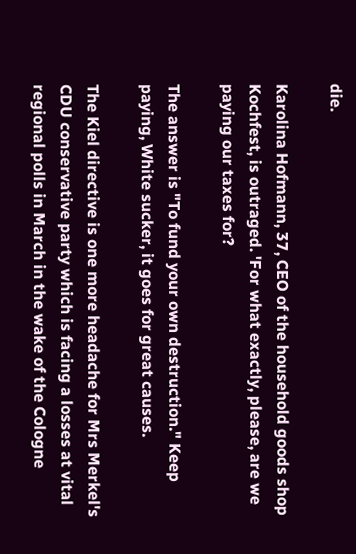die.

Karolina Hofmann, 37, CEO of the household goods shop Kochfest, is outraged. 'For what exactly, please, are we paying our taxes for?

The answer is "To fund your own destruction." Keep paying, White sucker, it goes for great causes.

The Kiel directive is one more headache for Mrs Merkel's CDU conservative party which is facing a losses at vital regional polls in March in the wake of the Cologne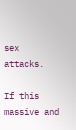sex attacks.

If this massive and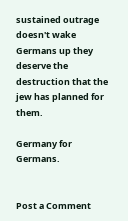sustained outrage doesn't wake Germans up they deserve the destruction that the jew has planned for them.

Germany for Germans.


Post a Comment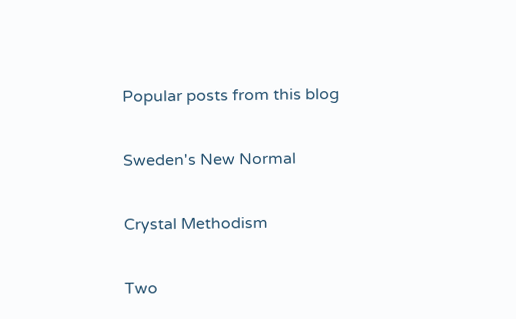Popular posts from this blog

Sweden's New Normal

Crystal Methodism

Two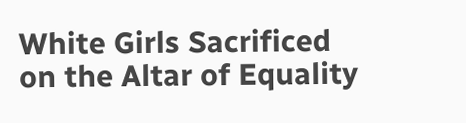White Girls Sacrificed on the Altar of Equality